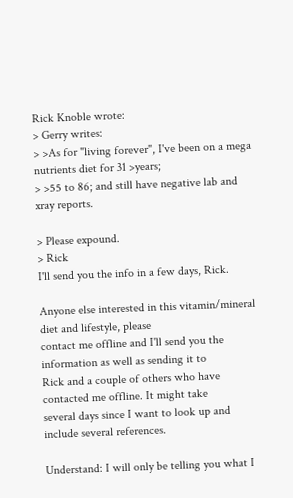Rick Knoble wrote:
> Gerry writes:
> >As for "living forever", I've been on a mega nutrients diet for 31 >years;
> >55 to 86; and still have negative lab and xray reports.

> Please expound.
> Rick
I'll send you the info in a few days, Rick.

Anyone else interested in this vitamin/mineral diet and lifestyle, please
contact me offline and I'll send you the information as well as sending it to
Rick and a couple of others who have contacted me offline. It might take
several days since I want to look up and include several references.

Understand: I will only be telling you what I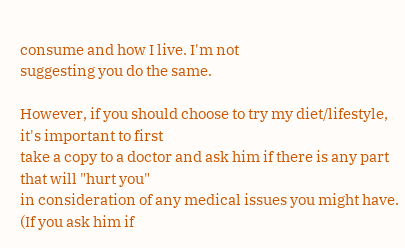consume and how I live. I'm not
suggesting you do the same.

However, if you should choose to try my diet/lifestyle, it's important to first
take a copy to a doctor and ask him if there is any part that will "hurt you"
in consideration of any medical issues you might have. (If you ask him if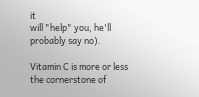it
will "help" you, he'll probably say no).

Vitamin C is more or less the cornerstone of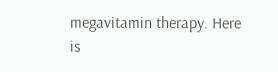megavitamin therapy. Here is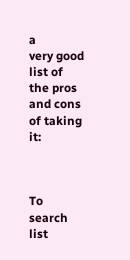a
very good list of the pros and cons of taking it:



To search list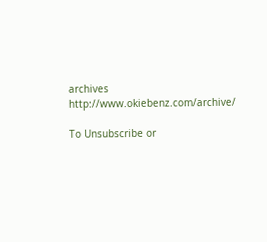archives http://www.okiebenz.com/archive/

To Unsubscribe or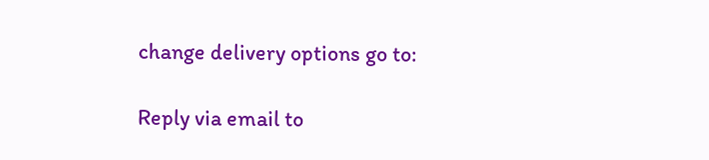change delivery options go to:

Reply via email to